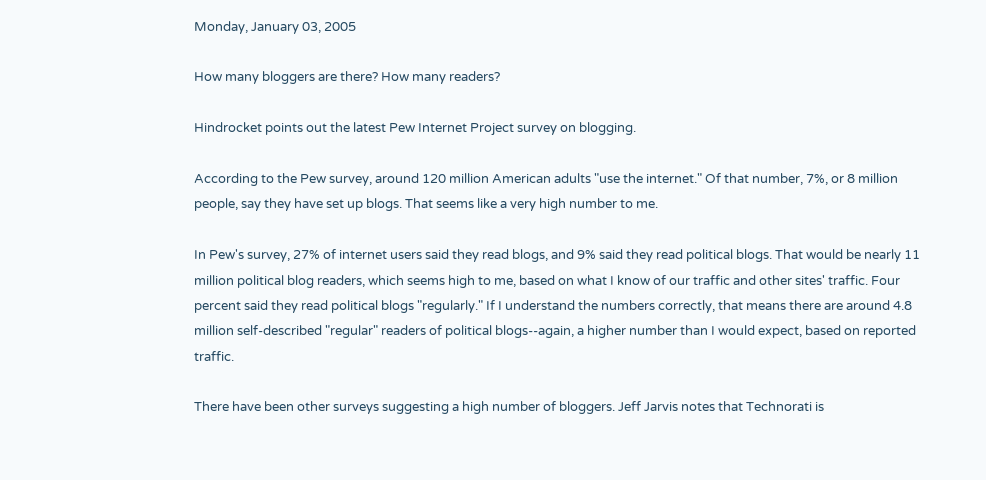Monday, January 03, 2005

How many bloggers are there? How many readers?

Hindrocket points out the latest Pew Internet Project survey on blogging.

According to the Pew survey, around 120 million American adults "use the internet." Of that number, 7%, or 8 million people, say they have set up blogs. That seems like a very high number to me.

In Pew's survey, 27% of internet users said they read blogs, and 9% said they read political blogs. That would be nearly 11 million political blog readers, which seems high to me, based on what I know of our traffic and other sites' traffic. Four percent said they read political blogs "regularly." If I understand the numbers correctly, that means there are around 4.8 million self-described "regular" readers of political blogs--again, a higher number than I would expect, based on reported traffic.

There have been other surveys suggesting a high number of bloggers. Jeff Jarvis notes that Technorati is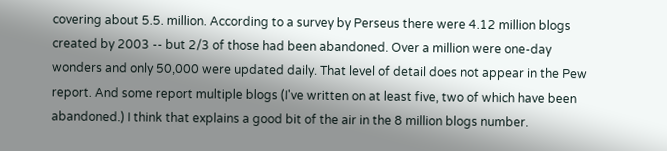covering about 5.5. million. According to a survey by Perseus there were 4.12 million blogs created by 2003 -- but 2/3 of those had been abandoned. Over a million were one-day wonders and only 50,000 were updated daily. That level of detail does not appear in the Pew report. And some report multiple blogs (I've written on at least five, two of which have been abandoned.) I think that explains a good bit of the air in the 8 million blogs number.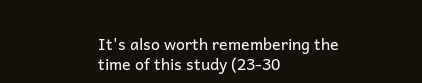It's also worth remembering the time of this study (23-30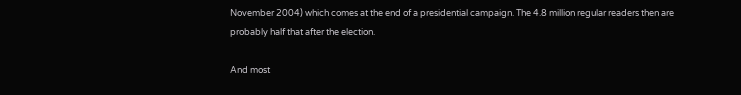November 2004) which comes at the end of a presidential campaign. The 4.8 million regular readers then are probably half that after the election.

And most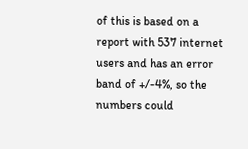of this is based on a report with 537 internet users and has an error band of +/-4%, so the numbers could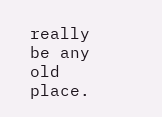really be any old place.